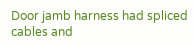Door jamb harness had spliced cables and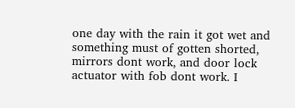one day with the rain it got wet and something must of gotten shorted, mirrors dont work, and door lock actuator with fob dont work. I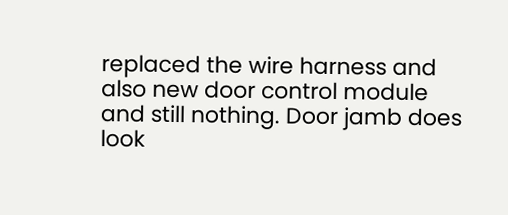replaced the wire harness and also new door control module and still nothing. Door jamb does look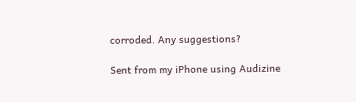corroded. Any suggestions?

Sent from my iPhone using Audizine